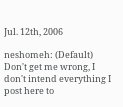Jul. 12th, 2006

neshomeh: (Default)
Don't get me wrong, I don't intend everything I post here to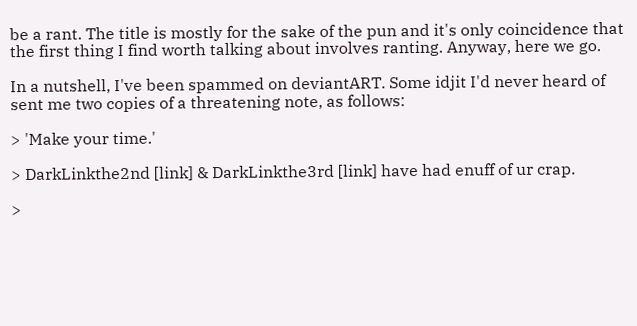be a rant. The title is mostly for the sake of the pun and it's only coincidence that the first thing I find worth talking about involves ranting. Anyway, here we go.

In a nutshell, I've been spammed on deviantART. Some idjit I'd never heard of sent me two copies of a threatening note, as follows:

> 'Make your time.'

> DarkLinkthe2nd [link] & DarkLinkthe3rd [link] have had enuff of ur crap.

>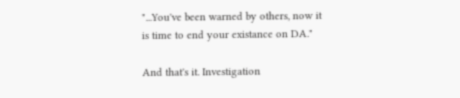"...You've been warned by others, now it is time to end your existance on DA."

And that's it. Investigation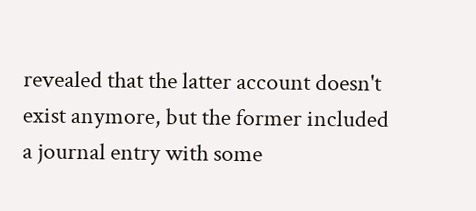revealed that the latter account doesn't exist anymore, but the former included a journal entry with some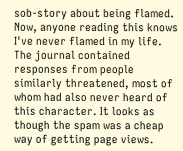sob-story about being flamed. Now, anyone reading this knows I've never flamed in my life. The journal contained responses from people similarly threatened, most of whom had also never heard of this character. It looks as though the spam was a cheap way of getting page views.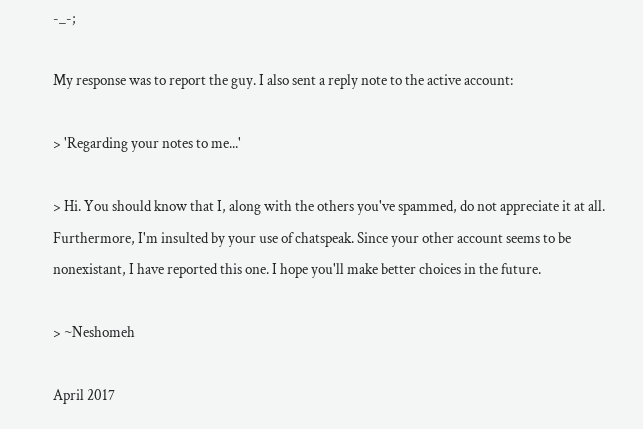-_-;

My response was to report the guy. I also sent a reply note to the active account:

> 'Regarding your notes to me...'

> Hi. You should know that I, along with the others you've spammed, do not appreciate it at all. Furthermore, I'm insulted by your use of chatspeak. Since your other account seems to be nonexistant, I have reported this one. I hope you'll make better choices in the future.

> ~Neshomeh

April 2017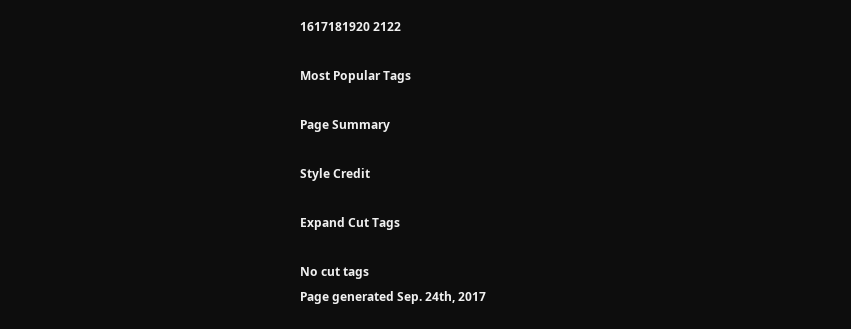1617181920 2122

Most Popular Tags

Page Summary

Style Credit

Expand Cut Tags

No cut tags
Page generated Sep. 24th, 2017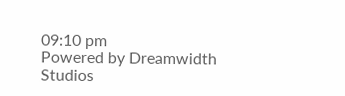09:10 pm
Powered by Dreamwidth Studios